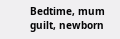Bedtime, mum guilt, newborn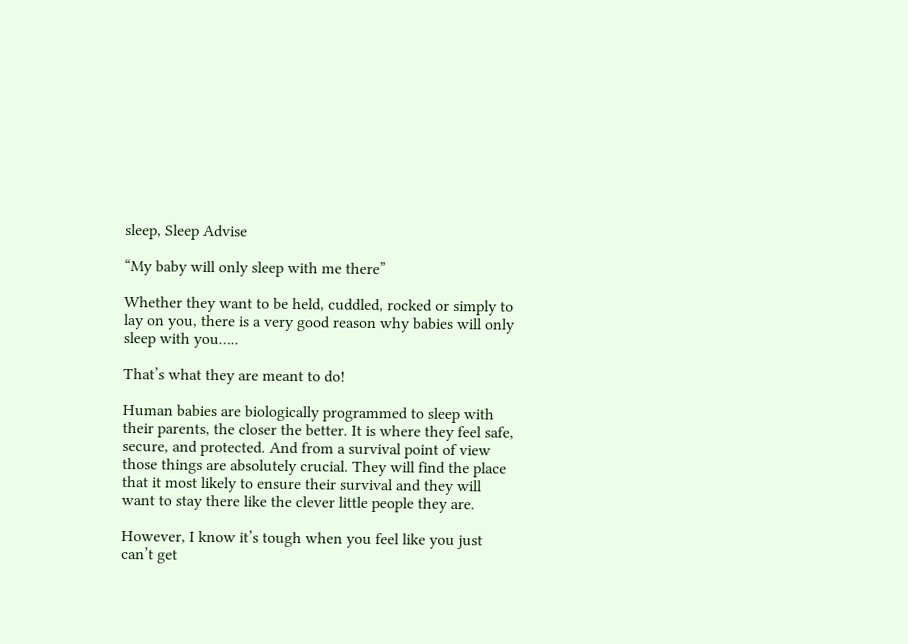sleep, Sleep Advise

“My baby will only sleep with me there”

Whether they want to be held, cuddled, rocked or simply to lay on you, there is a very good reason why babies will only sleep with you…..

That’s what they are meant to do!

Human babies are biologically programmed to sleep with their parents, the closer the better. It is where they feel safe, secure, and protected. And from a survival point of view those things are absolutely crucial. They will find the place that it most likely to ensure their survival and they will want to stay there like the clever little people they are.

However, I know it’s tough when you feel like you just can’t get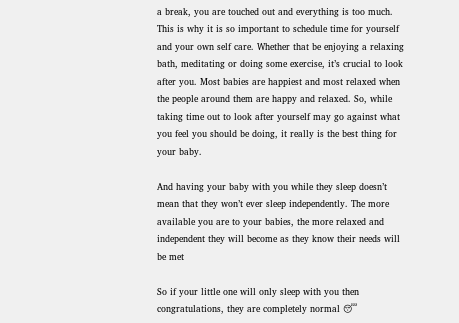a break, you are touched out and everything is too much. This is why it is so important to schedule time for yourself and your own self care. Whether that be enjoying a relaxing bath, meditating or doing some exercise, it’s crucial to look after you. Most babies are happiest and most relaxed when the people around them are happy and relaxed. So, while taking time out to look after yourself may go against what you feel you should be doing, it really is the best thing for your baby.

And having your baby with you while they sleep doesn’t mean that they won’t ever sleep independently. The more available you are to your babies, the more relaxed and independent they will become as they know their needs will be met

So if your little one will only sleep with you then congratulations, they are completely normal 😴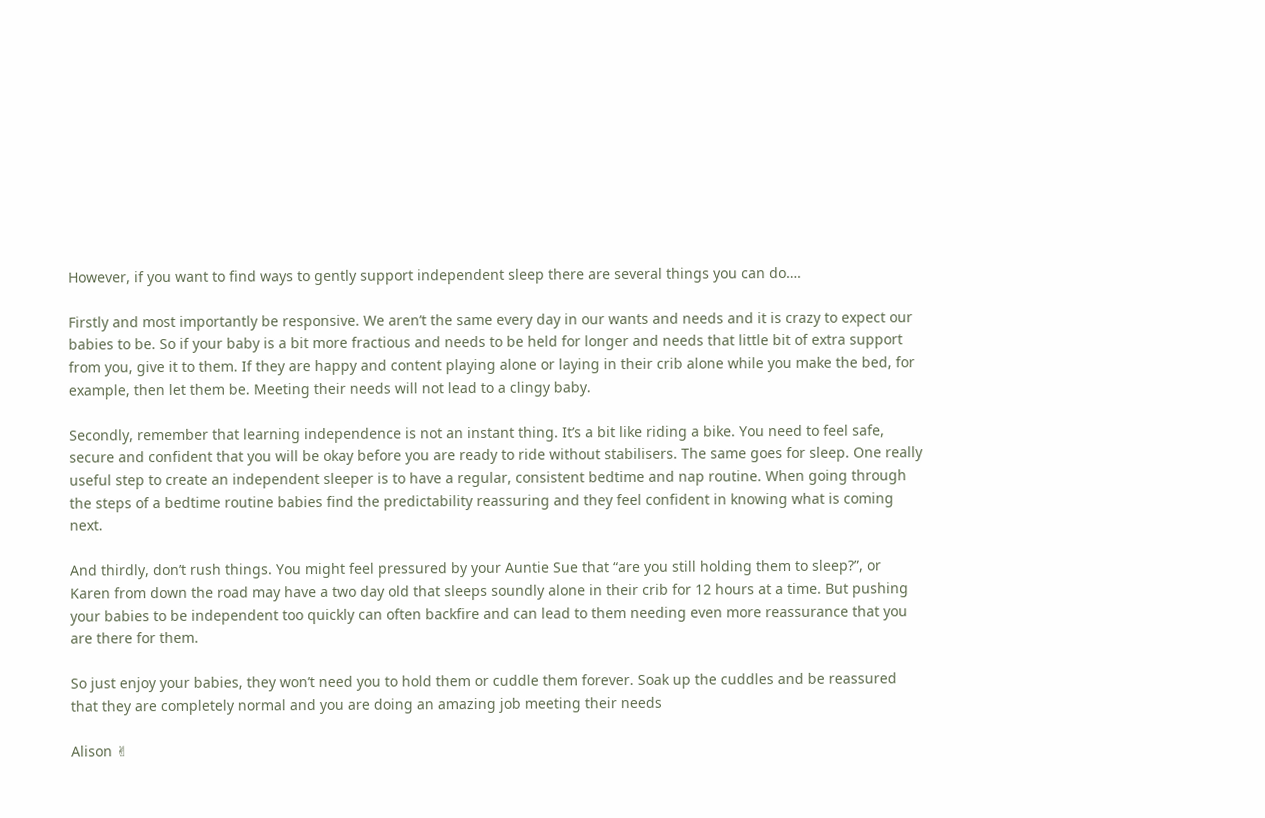However, if you want to find ways to gently support independent sleep there are several things you can do….

Firstly and most importantly be responsive. We aren’t the same every day in our wants and needs and it is crazy to expect our babies to be. So if your baby is a bit more fractious and needs to be held for longer and needs that little bit of extra support from you, give it to them. If they are happy and content playing alone or laying in their crib alone while you make the bed, for example, then let them be. Meeting their needs will not lead to a clingy baby.

Secondly, remember that learning independence is not an instant thing. It’s a bit like riding a bike. You need to feel safe, secure and confident that you will be okay before you are ready to ride without stabilisers. The same goes for sleep. One really useful step to create an independent sleeper is to have a regular, consistent bedtime and nap routine. When going through the steps of a bedtime routine babies find the predictability reassuring and they feel confident in knowing what is coming next.

And thirdly, don’t rush things. You might feel pressured by your Auntie Sue that “are you still holding them to sleep?”, or Karen from down the road may have a two day old that sleeps soundly alone in their crib for 12 hours at a time. But pushing your babies to be independent too quickly can often backfire and can lead to them needing even more reassurance that you are there for them.

So just enjoy your babies, they won’t need you to hold them or cuddle them forever. Soak up the cuddles and be reassured that they are completely normal and you are doing an amazing job meeting their needs

Alison ✌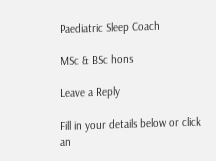Paediatric Sleep Coach

MSc & BSc hons

Leave a Reply

Fill in your details below or click an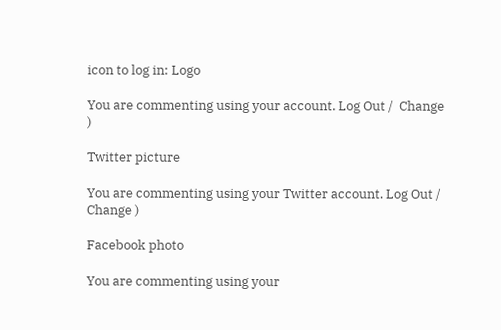icon to log in: Logo

You are commenting using your account. Log Out /  Change )

Twitter picture

You are commenting using your Twitter account. Log Out /  Change )

Facebook photo

You are commenting using your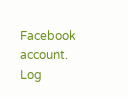Facebook account. Log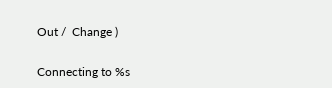Out /  Change )

Connecting to %s